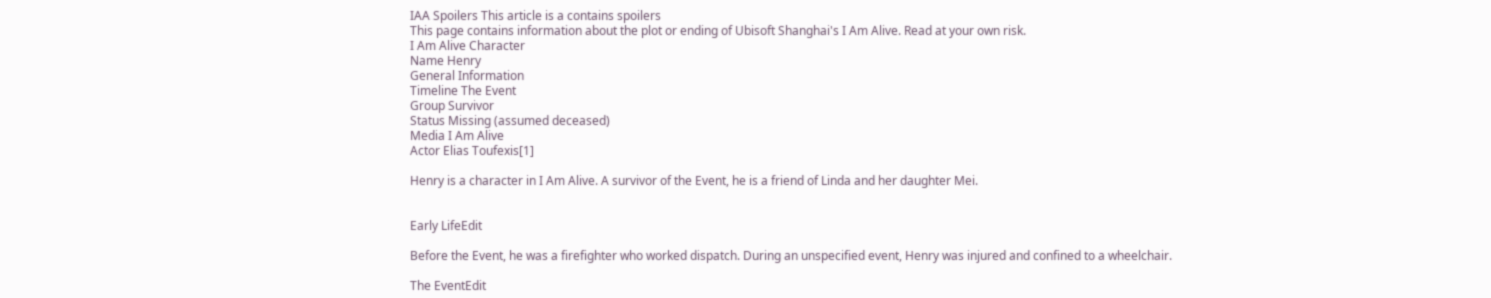IAA Spoilers This article is a contains spoilers
This page contains information about the plot or ending of Ubisoft Shanghai's I Am Alive. Read at your own risk.
I Am Alive Character
Name Henry
General Information
Timeline The Event
Group Survivor
Status Missing (assumed deceased)
Media I Am Alive
Actor Elias Toufexis[1]

Henry is a character in I Am Alive. A survivor of the Event, he is a friend of Linda and her daughter Mei.


Early LifeEdit

Before the Event, he was a firefighter who worked dispatch. During an unspecified event, Henry was injured and confined to a wheelchair.

The EventEdit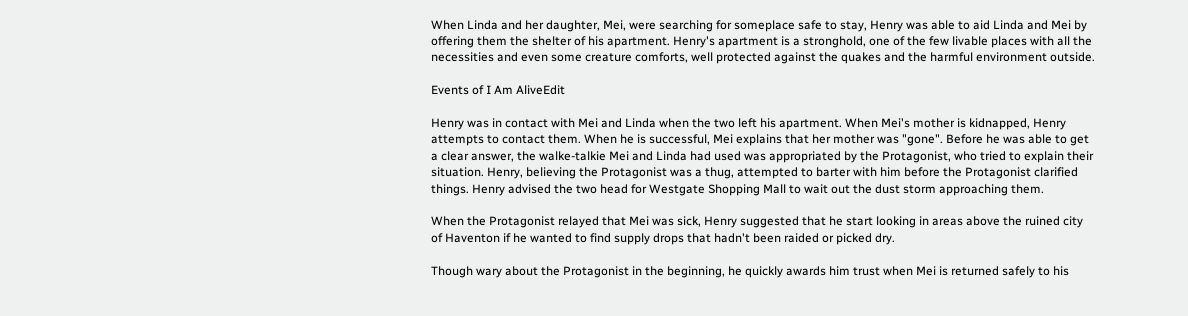When Linda and her daughter, Mei, were searching for someplace safe to stay, Henry was able to aid Linda and Mei by offering them the shelter of his apartment. Henry's apartment is a stronghold, one of the few livable places with all the necessities and even some creature comforts, well protected against the quakes and the harmful environment outside.

Events of I Am AliveEdit

Henry was in contact with Mei and Linda when the two left his apartment. When Mei's mother is kidnapped, Henry attempts to contact them. When he is successful, Mei explains that her mother was "gone". Before he was able to get a clear answer, the walke-talkie Mei and Linda had used was appropriated by the Protagonist, who tried to explain their situation. Henry, believing the Protagonist was a thug, attempted to barter with him before the Protagonist clarified things. Henry advised the two head for Westgate Shopping Mall to wait out the dust storm approaching them.

When the Protagonist relayed that Mei was sick, Henry suggested that he start looking in areas above the ruined city of Haventon if he wanted to find supply drops that hadn't been raided or picked dry.

Though wary about the Protagonist in the beginning, he quickly awards him trust when Mei is returned safely to his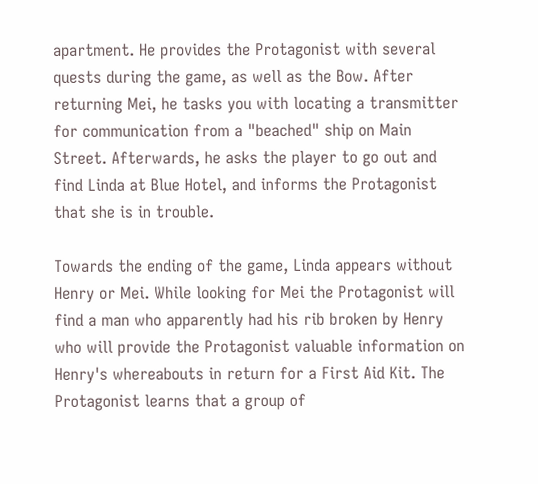apartment. He provides the Protagonist with several quests during the game, as well as the Bow. After returning Mei, he tasks you with locating a transmitter for communication from a "beached" ship on Main Street. Afterwards, he asks the player to go out and find Linda at Blue Hotel, and informs the Protagonist that she is in trouble.

Towards the ending of the game, Linda appears without Henry or Mei. While looking for Mei the Protagonist will find a man who apparently had his rib broken by Henry who will provide the Protagonist valuable information on Henry's whereabouts in return for a First Aid Kit. The Protagonist learns that a group of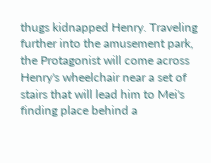thugs kidnapped Henry. Traveling further into the amusement park, the Protagonist will come across Henry's wheelchair near a set of stairs that will lead him to Mei's finding place behind a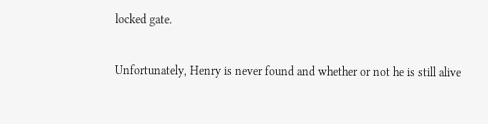locked gate.

Unfortunately, Henry is never found and whether or not he is still alive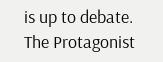is up to debate. The Protagonist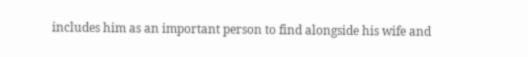includes him as an important person to find alongside his wife and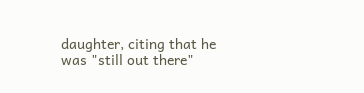daughter, citing that he was "still out there"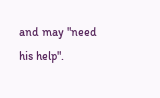and may "need his help".